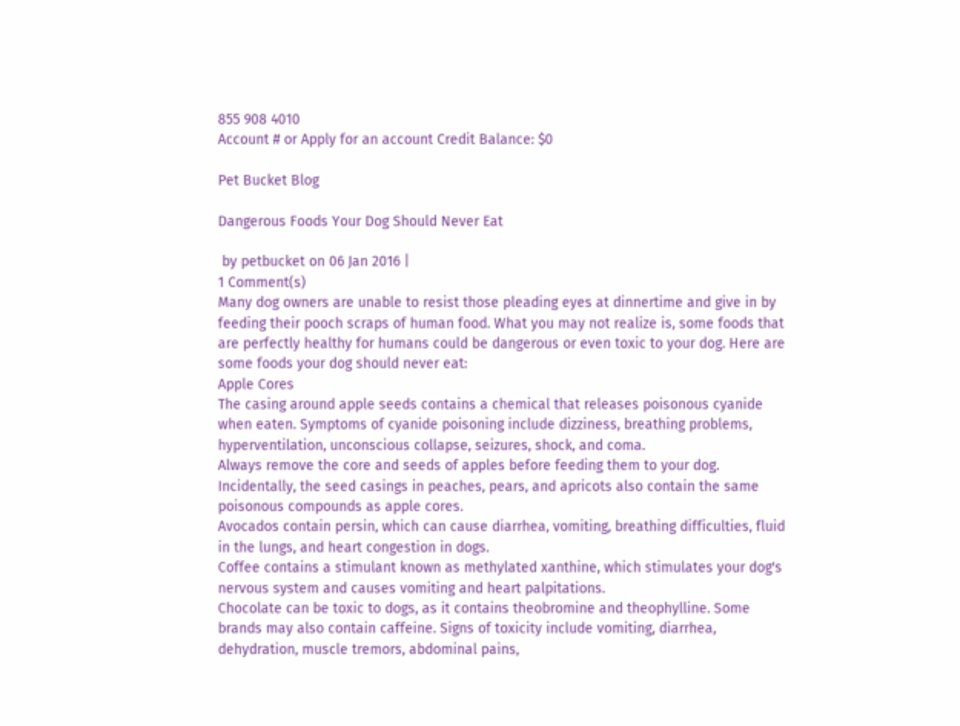855 908 4010
Account # or Apply for an account Credit Balance: $0

Pet Bucket Blog

Dangerous Foods Your Dog Should Never Eat

 by petbucket on 06 Jan 2016 |
1 Comment(s)
Many dog owners are unable to resist those pleading eyes at dinnertime and give in by feeding their pooch scraps of human food. What you may not realize is, some foods that are perfectly healthy for humans could be dangerous or even toxic to your dog. Here are some foods your dog should never eat:
Apple Cores
The casing around apple seeds contains a chemical that releases poisonous cyanide when eaten. Symptoms of cyanide poisoning include dizziness, breathing problems, hyperventilation, unconscious collapse, seizures, shock, and coma.
Always remove the core and seeds of apples before feeding them to your dog. Incidentally, the seed casings in peaches, pears, and apricots also contain the same poisonous compounds as apple cores.
Avocados contain persin, which can cause diarrhea, vomiting, breathing difficulties, fluid in the lungs, and heart congestion in dogs.
Coffee contains a stimulant known as methylated xanthine, which stimulates your dog's nervous system and causes vomiting and heart palpitations.
Chocolate can be toxic to dogs, as it contains theobromine and theophylline. Some brands may also contain caffeine. Signs of toxicity include vomiting, diarrhea, dehydration, muscle tremors, abdominal pains,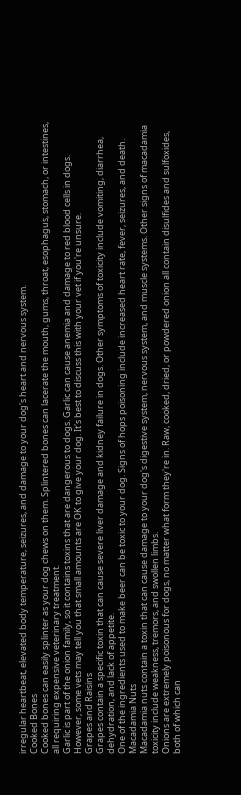irregular heartbeat, elevated body temperature, seizures, and damage to your dog's heart and nervous system.
Cooked Bones
Cooked bones can easily splinter as your dog chews on them. Splintered bones can lacerate the mouth, gums, throat, esophagus, stomach, or intestines, all requiring expensive veterinary treatment.
Garlic is part of the onion family, so it contains toxins that are dangerous to dogs. Garlic can cause anemia and damage to red blood cells in dogs. However, some vets may tell you that small amounts are OK to give your dog. It's best to discuss this with your vet if you're unsure.
Grapes and Raisins
Grapes contain a specific toxin that can cause severe liver damage and kidney failure in dogs. Other symptoms of toxicity include vomiting, diarrhea, dehydration, and lack of appetite.
One of the ingredients used to make beer can be toxic to your dog. Signs of hops poisoning include increased heart rate, fever, seizures, and death.
Macadamia Nuts
Macadamia nuts contain a toxin that can cause damage to your dog's digestive system, nervous system, and muscle systems. Other signs of macadamia toxicity include weakness, tremors, and swollen limbs.
Onions are extremely poisonous for dogs, no matter what form they're in. Raw, cooked, dried, or powdered onion all contain disulfides and sulfoxides, both of which can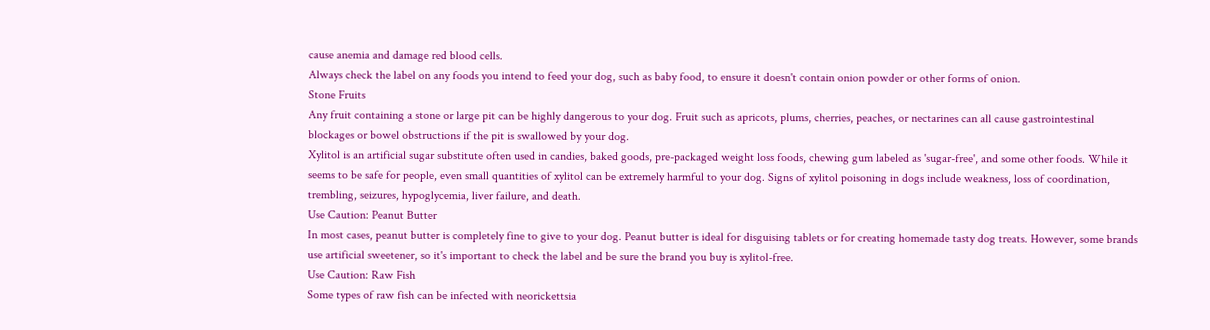cause anemia and damage red blood cells.
Always check the label on any foods you intend to feed your dog, such as baby food, to ensure it doesn't contain onion powder or other forms of onion.
Stone Fruits
Any fruit containing a stone or large pit can be highly dangerous to your dog. Fruit such as apricots, plums, cherries, peaches, or nectarines can all cause gastrointestinal blockages or bowel obstructions if the pit is swallowed by your dog.
Xylitol is an artificial sugar substitute often used in candies, baked goods, pre-packaged weight loss foods, chewing gum labeled as 'sugar-free', and some other foods. While it seems to be safe for people, even small quantities of xylitol can be extremely harmful to your dog. Signs of xylitol poisoning in dogs include weakness, loss of coordination, trembling, seizures, hypoglycemia, liver failure, and death.
Use Caution: Peanut Butter
In most cases, peanut butter is completely fine to give to your dog. Peanut butter is ideal for disguising tablets or for creating homemade tasty dog treats. However, some brands use artificial sweetener, so it's important to check the label and be sure the brand you buy is xylitol-free.
Use Caution: Raw Fish
Some types of raw fish can be infected with neorickettsia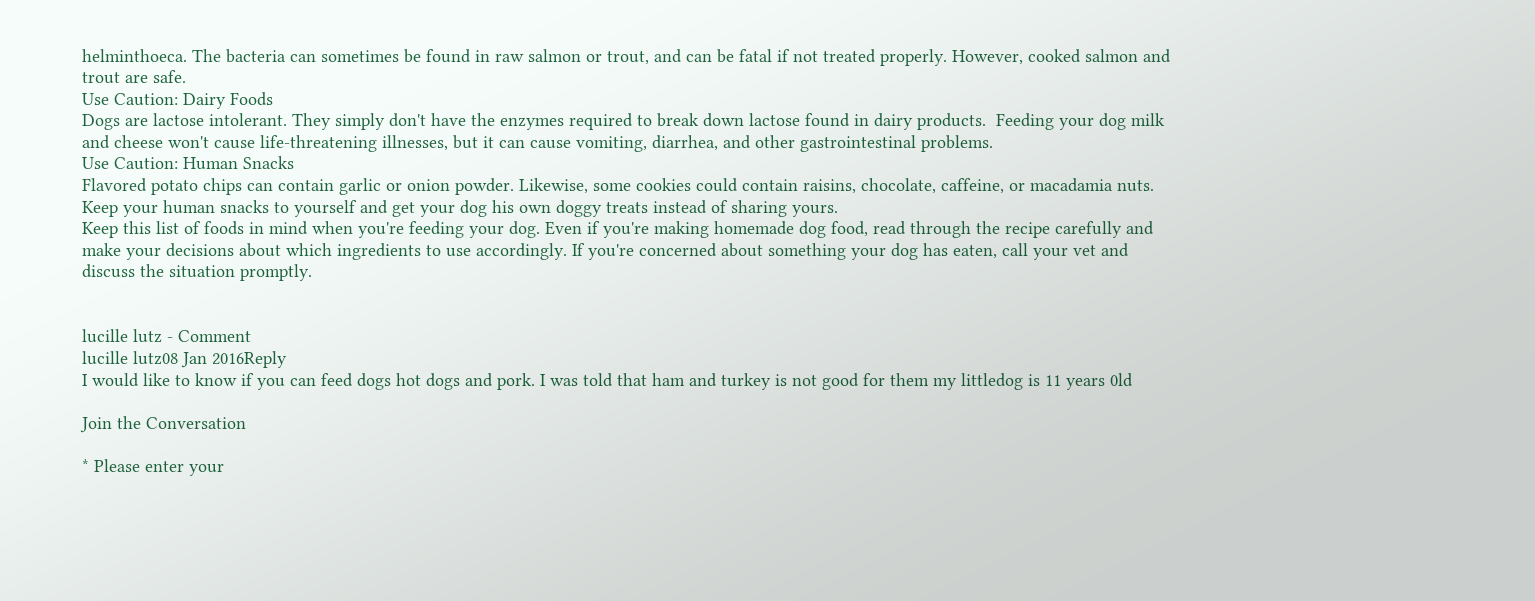helminthoeca. The bacteria can sometimes be found in raw salmon or trout, and can be fatal if not treated properly. However, cooked salmon and trout are safe.
Use Caution: Dairy Foods
Dogs are lactose intolerant. They simply don't have the enzymes required to break down lactose found in dairy products.  Feeding your dog milk and cheese won't cause life-threatening illnesses, but it can cause vomiting, diarrhea, and other gastrointestinal problems.
Use Caution: Human Snacks
Flavored potato chips can contain garlic or onion powder. Likewise, some cookies could contain raisins, chocolate, caffeine, or macadamia nuts. Keep your human snacks to yourself and get your dog his own doggy treats instead of sharing yours.
Keep this list of foods in mind when you're feeding your dog. Even if you're making homemade dog food, read through the recipe carefully and make your decisions about which ingredients to use accordingly. If you're concerned about something your dog has eaten, call your vet and discuss the situation promptly.


lucille lutz - Comment
lucille lutz08 Jan 2016Reply
I would like to know if you can feed dogs hot dogs and pork. I was told that ham and turkey is not good for them my littledog is 11 years 0ld

Join the Conversation

* Please enter your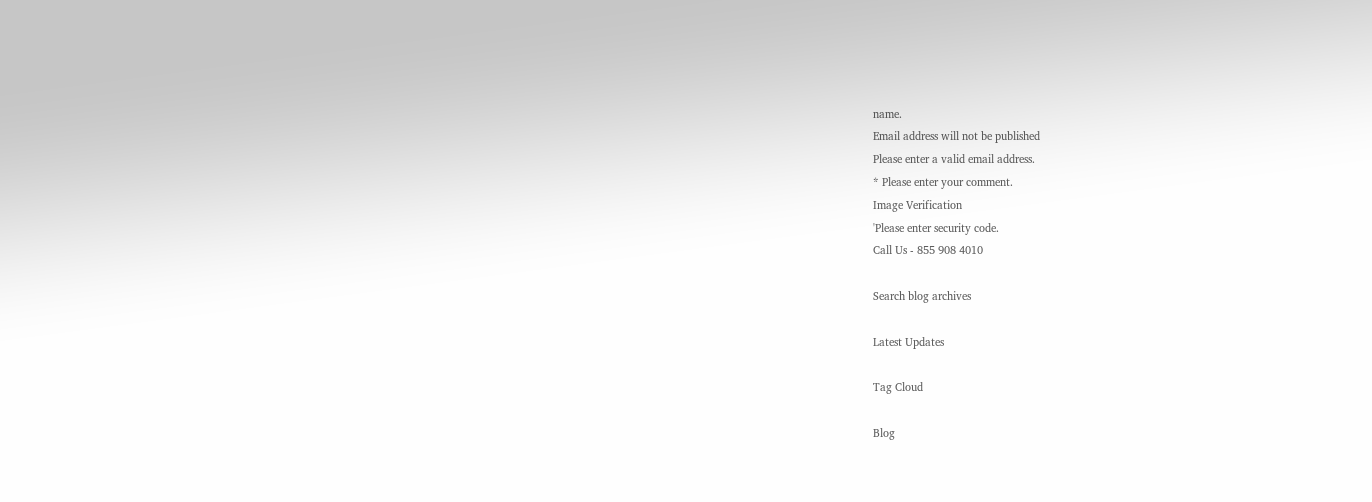name.
Email address will not be published
Please enter a valid email address.
* Please enter your comment.
Image Verification
'Please enter security code.
Call Us - 855 908 4010

Search blog archives

Latest Updates

Tag Cloud

Blog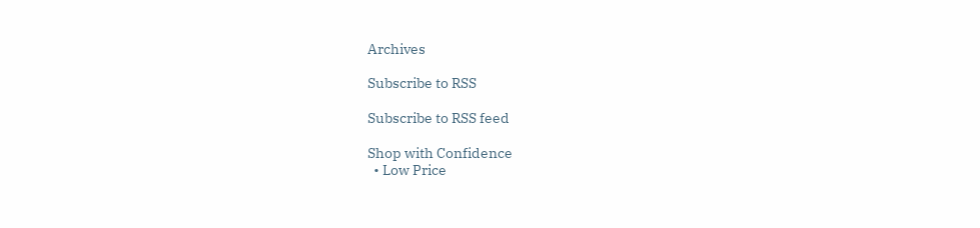Archives

Subscribe to RSS

Subscribe to RSS feed

Shop with Confidence
  • Low Price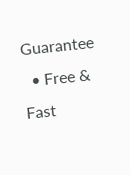Guarantee
  • Free & Fast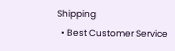Shipping
  • Best Customer Service